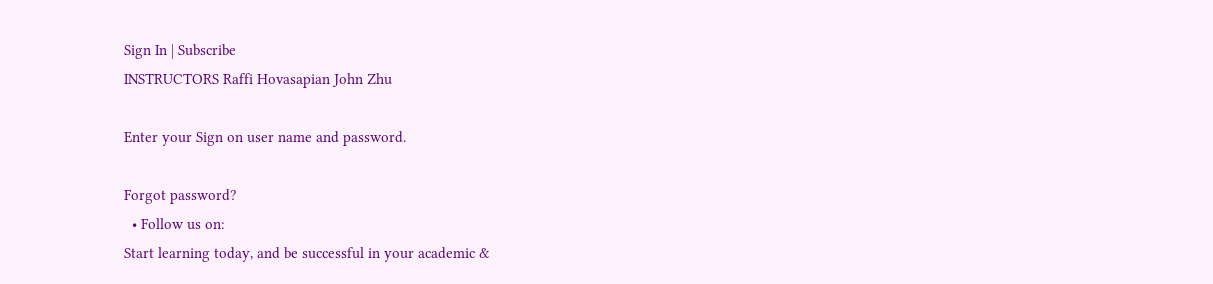Sign In | Subscribe
INSTRUCTORS Raffi Hovasapian John Zhu

Enter your Sign on user name and password.

Forgot password?
  • Follow us on:
Start learning today, and be successful in your academic &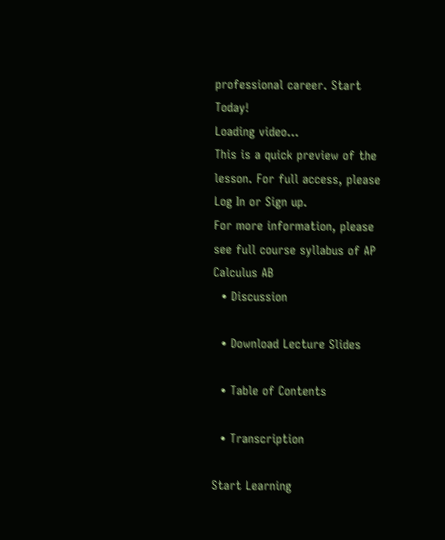professional career. Start Today!
Loading video...
This is a quick preview of the lesson. For full access, please Log In or Sign up.
For more information, please see full course syllabus of AP Calculus AB
  • Discussion

  • Download Lecture Slides

  • Table of Contents

  • Transcription

Start Learning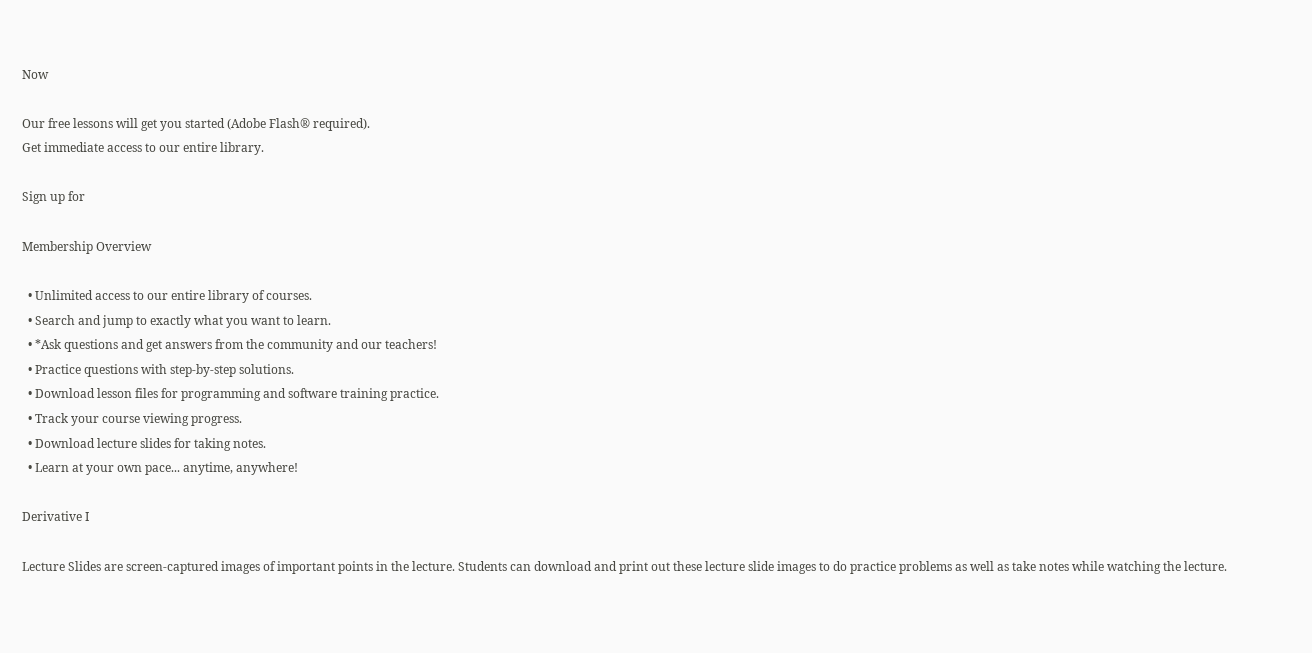Now

Our free lessons will get you started (Adobe Flash® required).
Get immediate access to our entire library.

Sign up for

Membership Overview

  • Unlimited access to our entire library of courses.
  • Search and jump to exactly what you want to learn.
  • *Ask questions and get answers from the community and our teachers!
  • Practice questions with step-by-step solutions.
  • Download lesson files for programming and software training practice.
  • Track your course viewing progress.
  • Download lecture slides for taking notes.
  • Learn at your own pace... anytime, anywhere!

Derivative I

Lecture Slides are screen-captured images of important points in the lecture. Students can download and print out these lecture slide images to do practice problems as well as take notes while watching the lecture.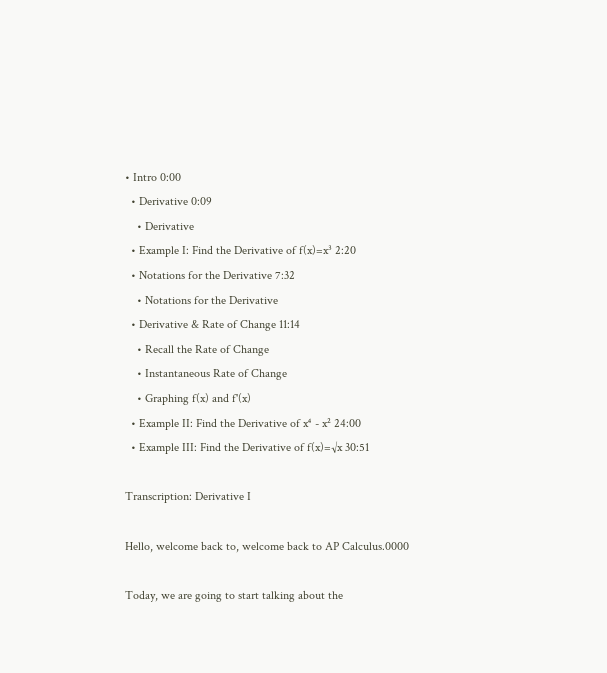• Intro 0:00
  • Derivative 0:09
    • Derivative
  • Example I: Find the Derivative of f(x)=x³ 2:20
  • Notations for the Derivative 7:32
    • Notations for the Derivative
  • Derivative & Rate of Change 11:14
    • Recall the Rate of Change
    • Instantaneous Rate of Change
    • Graphing f(x) and f'(x)
  • Example II: Find the Derivative of x⁴ - x² 24:00
  • Example III: Find the Derivative of f(x)=√x 30:51

Transcription: Derivative I

Hello, welcome back to, welcome back to AP Calculus.0000

Today, we are going to start talking about the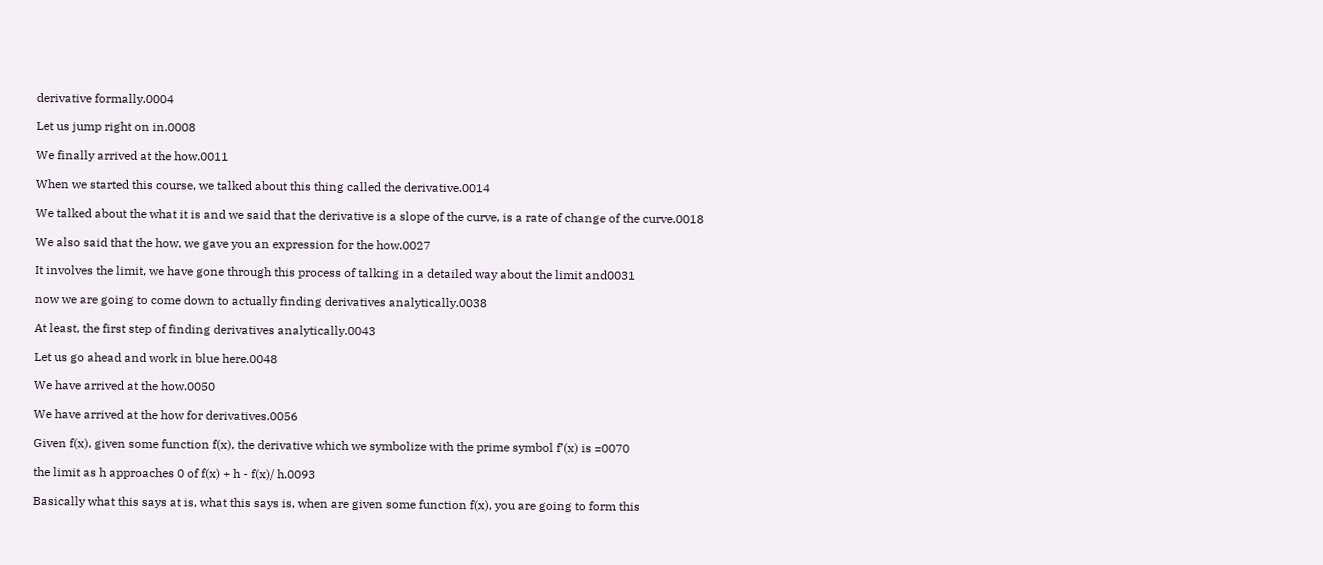derivative formally.0004

Let us jump right on in.0008

We finally arrived at the how.0011

When we started this course, we talked about this thing called the derivative.0014

We talked about the what it is and we said that the derivative is a slope of the curve, is a rate of change of the curve.0018

We also said that the how, we gave you an expression for the how.0027

It involves the limit, we have gone through this process of talking in a detailed way about the limit and0031

now we are going to come down to actually finding derivatives analytically.0038

At least, the first step of finding derivatives analytically.0043

Let us go ahead and work in blue here.0048

We have arrived at the how.0050

We have arrived at the how for derivatives.0056

Given f(x), given some function f(x), the derivative which we symbolize with the prime symbol f’(x) is =0070

the limit as h approaches 0 of f(x) + h - f(x)/ h.0093

Basically what this says at is, what this says is, when are given some function f(x), you are going to form this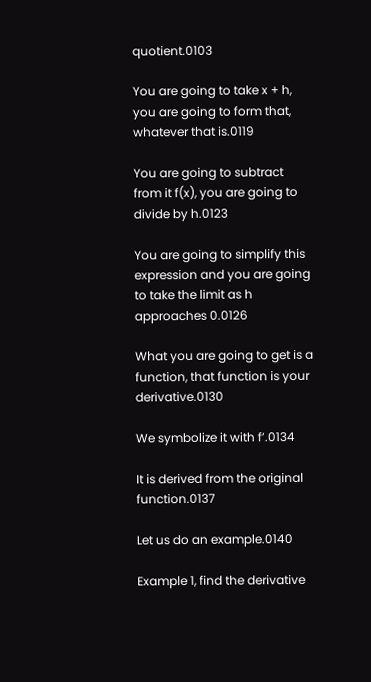quotient.0103

You are going to take x + h, you are going to form that, whatever that is.0119

You are going to subtract from it f(x), you are going to divide by h.0123

You are going to simplify this expression and you are going to take the limit as h approaches 0.0126

What you are going to get is a function, that function is your derivative.0130

We symbolize it with f’.0134

It is derived from the original function.0137

Let us do an example.0140

Example 1, find the derivative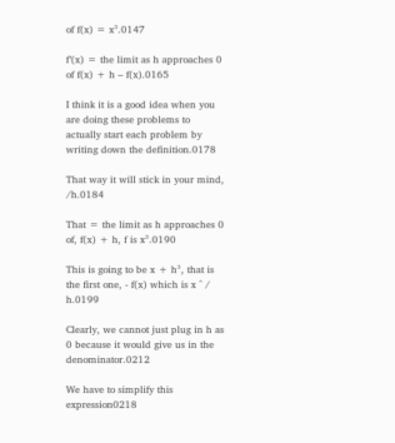of f(x) = x³.0147

f’(x) = the limit as h approaches 0 of f(x) + h – f(x).0165

I think it is a good idea when you are doing these problems to actually start each problem by writing down the definition.0178

That way it will stick in your mind, /h.0184

That = the limit as h approaches 0 of, f(x) + h, f is x³.0190

This is going to be x + h³, that is the first one, - f(x) which is x ^ / h.0199

Clearly, we cannot just plug in h as 0 because it would give us in the denominator.0212

We have to simplify this expression0218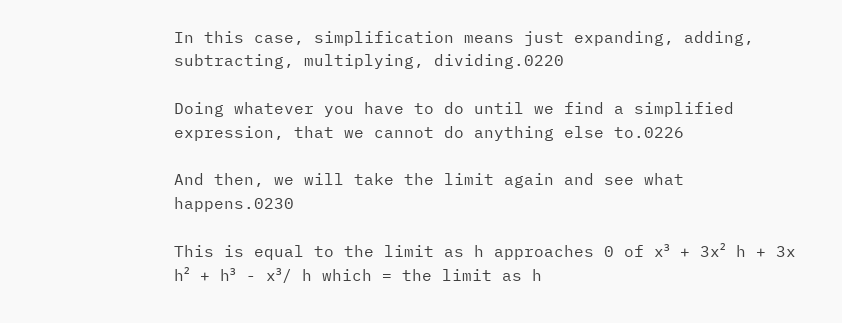In this case, simplification means just expanding, adding, subtracting, multiplying, dividing.0220

Doing whatever you have to do until we find a simplified expression, that we cannot do anything else to.0226

And then, we will take the limit again and see what happens.0230

This is equal to the limit as h approaches 0 of x³ + 3x² h + 3x h² + h³ - x³/ h which = the limit as h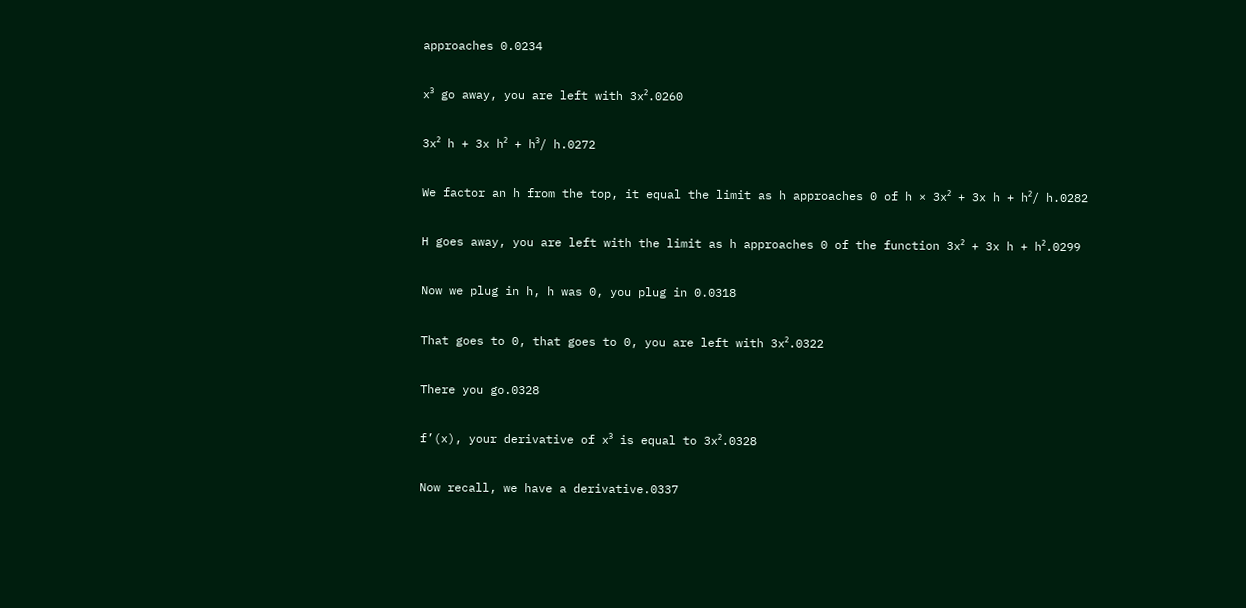approaches 0.0234

x³ go away, you are left with 3x².0260

3x² h + 3x h² + h³/ h.0272

We factor an h from the top, it equal the limit as h approaches 0 of h × 3x² + 3x h + h²/ h.0282

H goes away, you are left with the limit as h approaches 0 of the function 3x² + 3x h + h².0299

Now we plug in h, h was 0, you plug in 0.0318

That goes to 0, that goes to 0, you are left with 3x².0322

There you go.0328

f’(x), your derivative of x³ is equal to 3x².0328

Now recall, we have a derivative.0337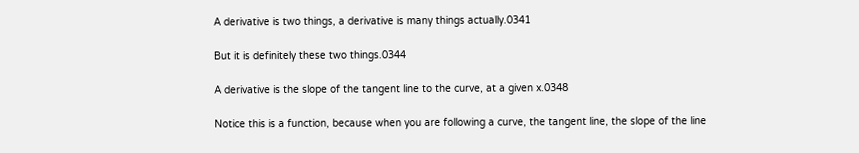A derivative is two things, a derivative is many things actually.0341

But it is definitely these two things.0344

A derivative is the slope of the tangent line to the curve, at a given x.0348

Notice this is a function, because when you are following a curve, the tangent line, the slope of the line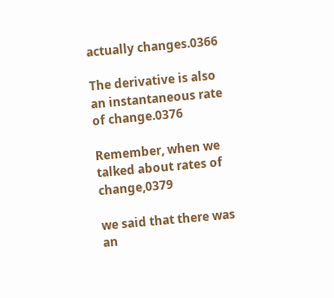actually changes.0366

The derivative is also an instantaneous rate of change.0376

Remember, when we talked about rates of change,0379

we said that there was an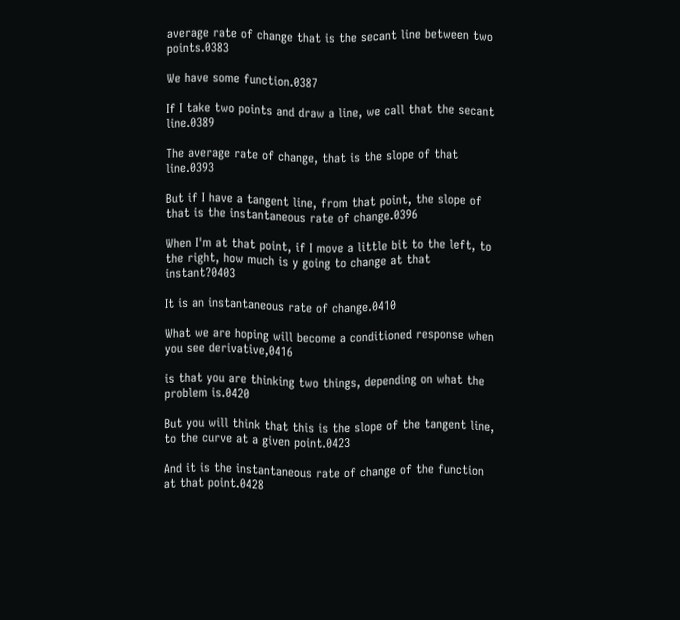average rate of change that is the secant line between two points.0383

We have some function.0387

If I take two points and draw a line, we call that the secant line.0389

The average rate of change, that is the slope of that line.0393

But if I have a tangent line, from that point, the slope of that is the instantaneous rate of change.0396

When I'm at that point, if I move a little bit to the left, to the right, how much is y going to change at that instant?0403

It is an instantaneous rate of change.0410

What we are hoping will become a conditioned response when you see derivative,0416

is that you are thinking two things, depending on what the problem is.0420

But you will think that this is the slope of the tangent line, to the curve at a given point.0423

And it is the instantaneous rate of change of the function at that point.0428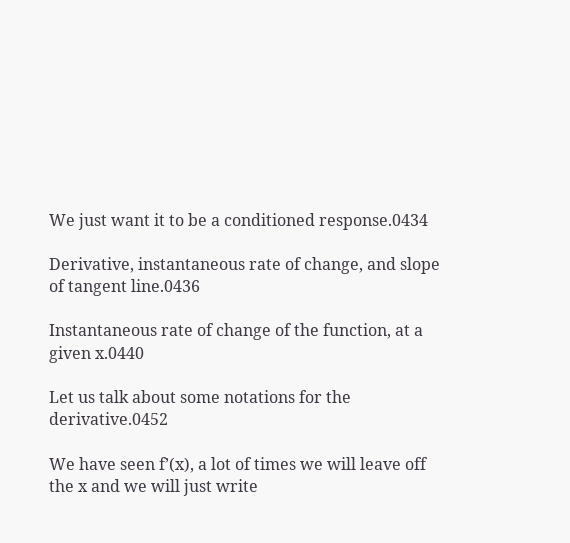We just want it to be a conditioned response.0434

Derivative, instantaneous rate of change, and slope of tangent line.0436

Instantaneous rate of change of the function, at a given x.0440

Let us talk about some notations for the derivative.0452

We have seen f’(x), a lot of times we will leave off the x and we will just write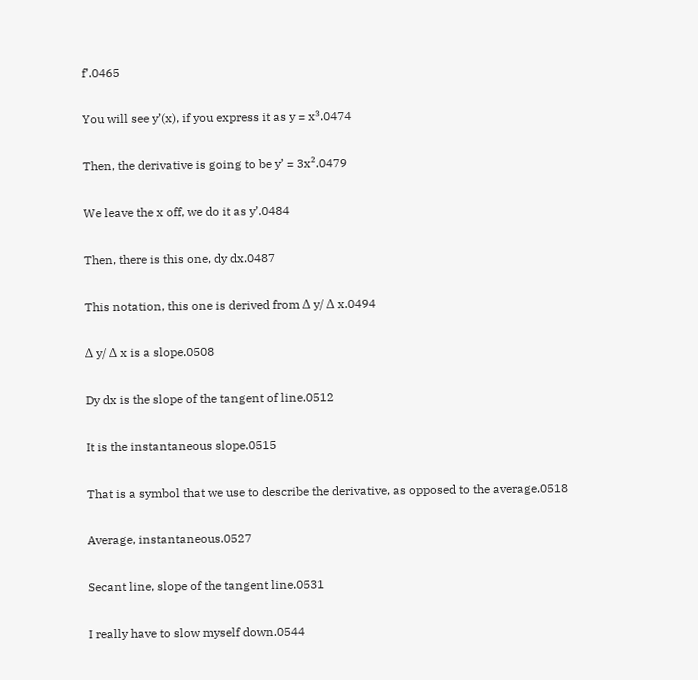f’.0465

You will see y’(x), if you express it as y = x³.0474

Then, the derivative is going to be y’ = 3x².0479

We leave the x off, we do it as y’.0484

Then, there is this one, dy dx.0487

This notation, this one is derived from Δ y/ Δ x.0494

Δ y/ Δ x is a slope.0508

Dy dx is the slope of the tangent of line.0512

It is the instantaneous slope.0515

That is a symbol that we use to describe the derivative, as opposed to the average.0518

Average, instantaneous.0527

Secant line, slope of the tangent line.0531

I really have to slow myself down.0544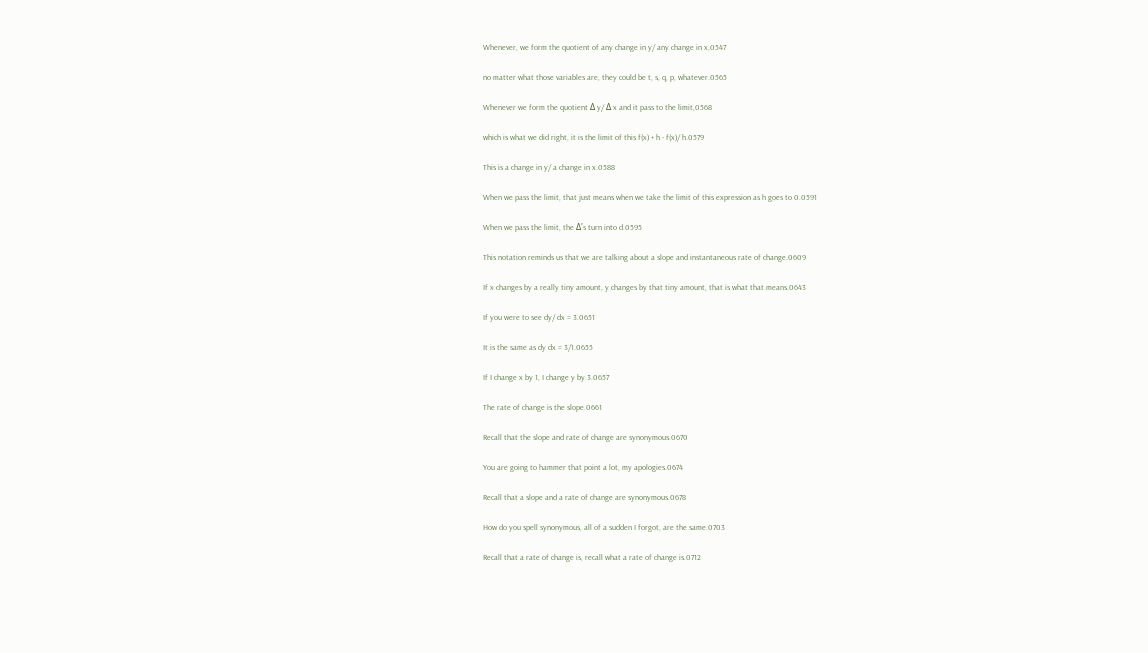Whenever, we form the quotient of any change in y/ any change in x,0547

no matter what those variables are, they could be t, s, q, p, whatever.0565

Whenever we form the quotient Δ y/ Δ x and it pass to the limit,0568

which is what we did right, it is the limit of this f(x) + h - f(x)/ h.0579

This is a change in y/ a change in x.0588

When we pass the limit, that just means when we take the limit of this expression as h goes to 0.0591

When we pass the limit, the Δ's turn into d.0595

This notation reminds us that we are talking about a slope and instantaneous rate of change.0609

If x changes by a really tiny amount, y changes by that tiny amount, that is what that means.0643

If you were to see dy/ dx = 3.0651

It is the same as dy dx = 3/1.0655

If I change x by 1, I change y by 3.0657

The rate of change is the slope.0661

Recall that the slope and rate of change are synonymous.0670

You are going to hammer that point a lot, my apologies.0674

Recall that a slope and a rate of change are synonymous.0678

How do you spell synonymous, all of a sudden I forgot, are the same.0703

Recall that a rate of change is, recall what a rate of change is.0712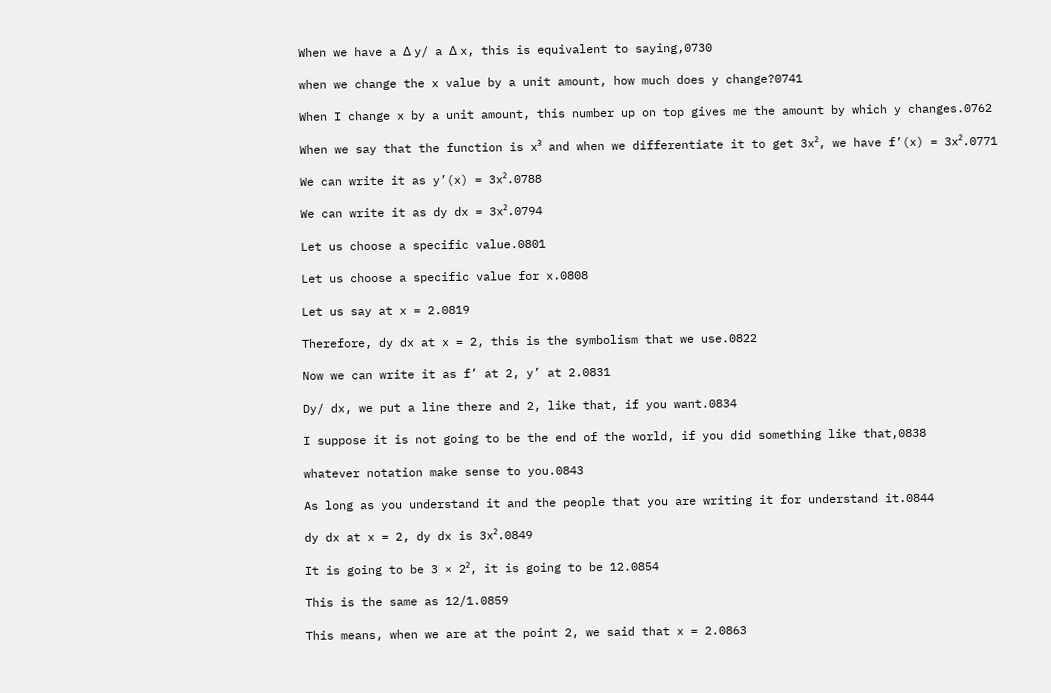When we have a Δ y/ a Δ x, this is equivalent to saying,0730

when we change the x value by a unit amount, how much does y change?0741

When I change x by a unit amount, this number up on top gives me the amount by which y changes.0762

When we say that the function is x³ and when we differentiate it to get 3x², we have f’(x) = 3x².0771

We can write it as y’(x) = 3x².0788

We can write it as dy dx = 3x².0794

Let us choose a specific value.0801

Let us choose a specific value for x.0808

Let us say at x = 2.0819

Therefore, dy dx at x = 2, this is the symbolism that we use.0822

Now we can write it as f’ at 2, y’ at 2.0831

Dy/ dx, we put a line there and 2, like that, if you want.0834

I suppose it is not going to be the end of the world, if you did something like that,0838

whatever notation make sense to you.0843

As long as you understand it and the people that you are writing it for understand it.0844

dy dx at x = 2, dy dx is 3x².0849

It is going to be 3 × 2², it is going to be 12.0854

This is the same as 12/1.0859

This means, when we are at the point 2, we said that x = 2.0863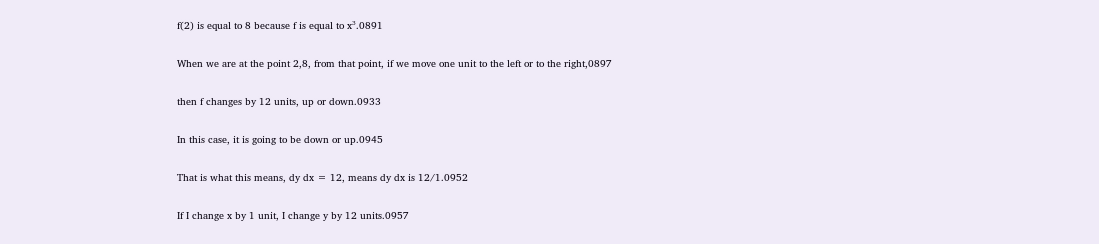f(2) is equal to 8 because f is equal to x³.0891

When we are at the point 2,8, from that point, if we move one unit to the left or to the right,0897

then f changes by 12 units, up or down.0933

In this case, it is going to be down or up.0945

That is what this means, dy dx = 12, means dy dx is 12/1.0952

If I change x by 1 unit, I change y by 12 units.0957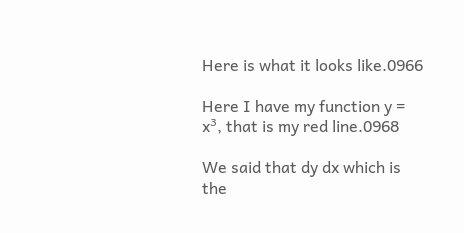Here is what it looks like.0966

Here I have my function y = x³, that is my red line.0968

We said that dy dx which is the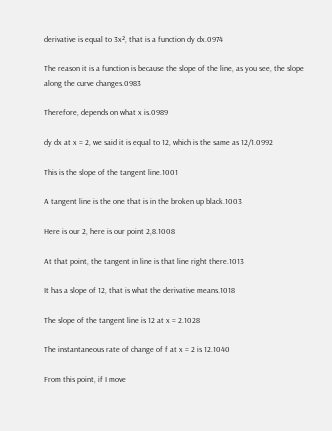derivative is equal to 3x², that is a function dy dx.0974

The reason it is a function is because the slope of the line, as you see, the slope along the curve changes.0983

Therefore, depends on what x is.0989

dy dx at x = 2, we said it is equal to 12, which is the same as 12/1.0992

This is the slope of the tangent line.1001

A tangent line is the one that is in the broken up black.1003

Here is our 2, here is our point 2,8.1008

At that point, the tangent in line is that line right there.1013

It has a slope of 12, that is what the derivative means.1018

The slope of the tangent line is 12 at x = 2.1028

The instantaneous rate of change of f at x = 2 is 12.1040

From this point, if I move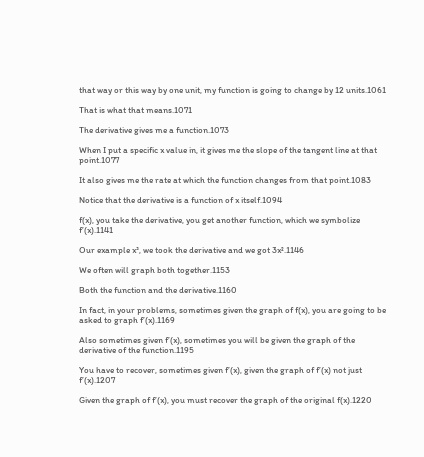that way or this way by one unit, my function is going to change by 12 units.1061

That is what that means.1071

The derivative gives me a function.1073

When I put a specific x value in, it gives me the slope of the tangent line at that point.1077

It also gives me the rate at which the function changes from that point.1083

Notice that the derivative is a function of x itself.1094

f(x), you take the derivative, you get another function, which we symbolize f’(x).1141

Our example x³, we took the derivative and we got 3x².1146

We often will graph both together.1153

Both the function and the derivative.1160

In fact, in your problems, sometimes given the graph of f(x), you are going to be asked to graph f’(x).1169

Also sometimes given f’(x), sometimes you will be given the graph of the derivative of the function.1195

You have to recover, sometimes given f’(x), given the graph of f’(x) not just f’(x).1207

Given the graph of f’(x), you must recover the graph of the original f(x).1220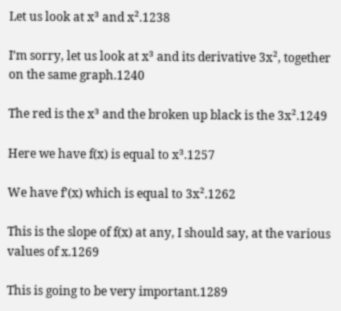Let us look at x³ and x².1238

I’m sorry, let us look at x³ and its derivative 3x², together on the same graph.1240

The red is the x³ and the broken up black is the 3x².1249

Here we have f(x) is equal to x³.1257

We have f’(x) which is equal to 3x².1262

This is the slope of f(x) at any, I should say, at the various values of x.1269

This is going to be very important.1289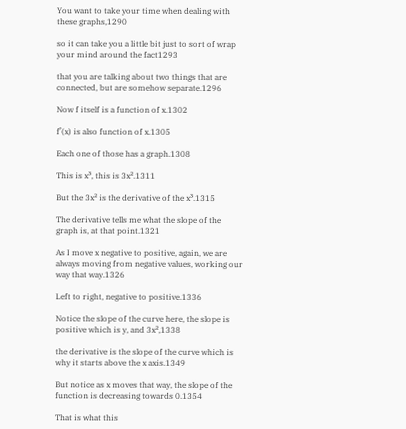You want to take your time when dealing with these graphs,1290

so it can take you a little bit just to sort of wrap your mind around the fact1293

that you are talking about two things that are connected, but are somehow separate.1296

Now f itself is a function of x.1302

f’(x) is also function of x.1305

Each one of those has a graph.1308

This is x³, this is 3x².1311

But the 3x² is the derivative of the x³.1315

The derivative tells me what the slope of the graph is, at that point.1321

As I move x negative to positive, again, we are always moving from negative values, working our way that way.1326

Left to right, negative to positive.1336

Notice the slope of the curve here, the slope is positive which is y, and 3x²,1338

the derivative is the slope of the curve which is why it starts above the x axis.1349

But notice as x moves that way, the slope of the function is decreasing towards 0.1354

That is what this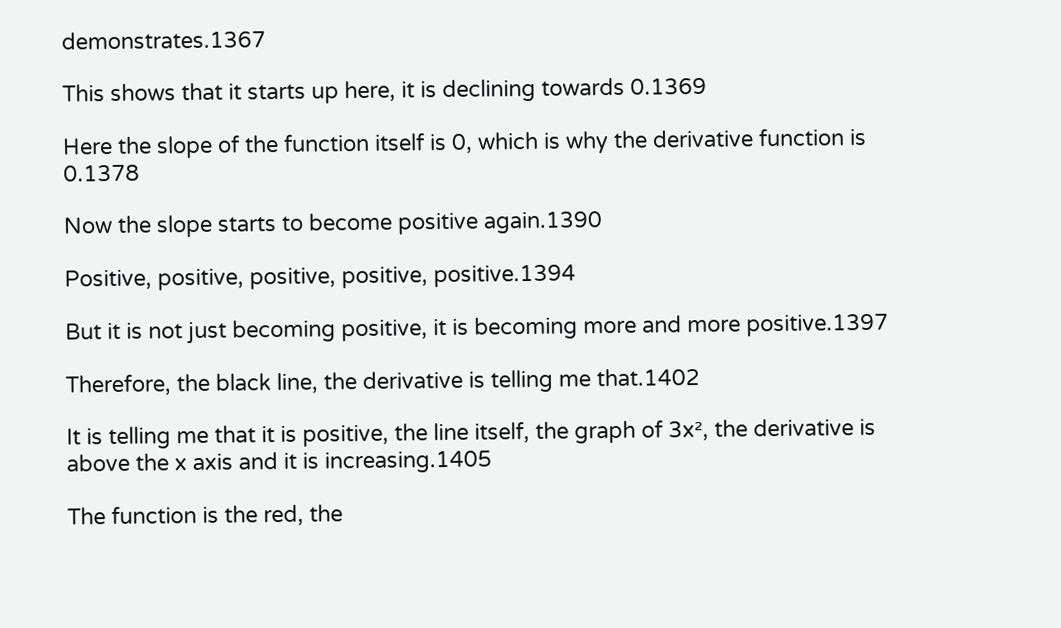demonstrates.1367

This shows that it starts up here, it is declining towards 0.1369

Here the slope of the function itself is 0, which is why the derivative function is 0.1378

Now the slope starts to become positive again.1390

Positive, positive, positive, positive, positive.1394

But it is not just becoming positive, it is becoming more and more positive.1397

Therefore, the black line, the derivative is telling me that.1402

It is telling me that it is positive, the line itself, the graph of 3x², the derivative is above the x axis and it is increasing.1405

The function is the red, the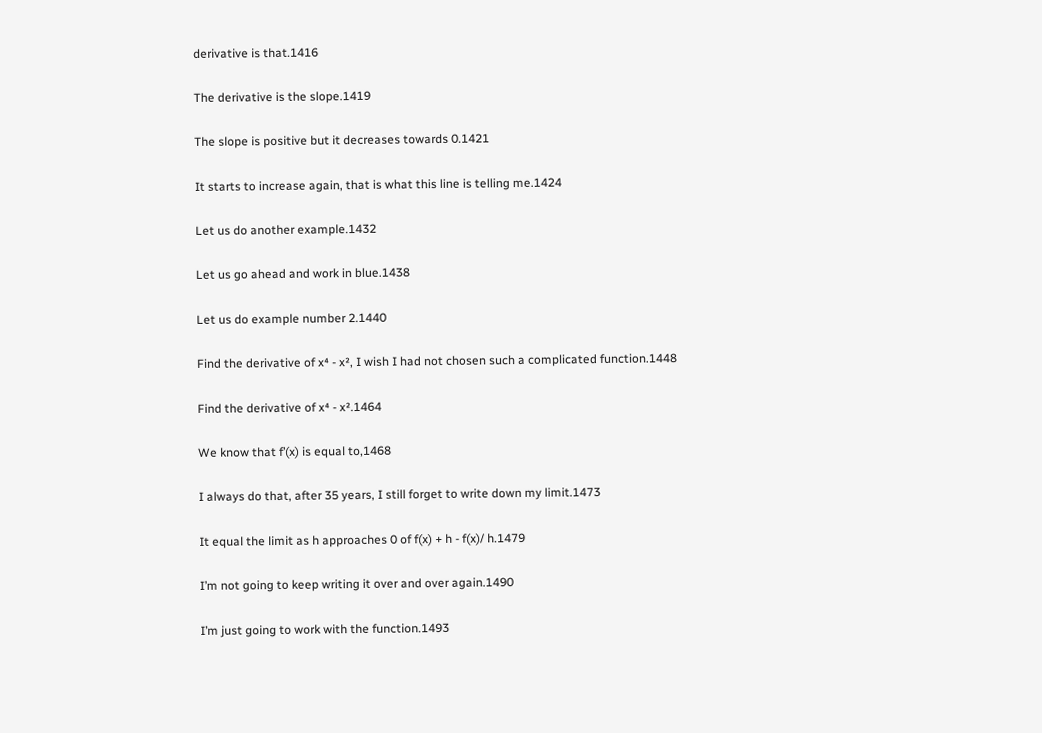derivative is that.1416

The derivative is the slope.1419

The slope is positive but it decreases towards 0.1421

It starts to increase again, that is what this line is telling me.1424

Let us do another example.1432

Let us go ahead and work in blue.1438

Let us do example number 2.1440

Find the derivative of x⁴ - x², I wish I had not chosen such a complicated function.1448

Find the derivative of x⁴ - x².1464

We know that f’(x) is equal to,1468

I always do that, after 35 years, I still forget to write down my limit.1473

It equal the limit as h approaches 0 of f(x) + h - f(x)/ h.1479

I’m not going to keep writing it over and over again.1490

I’m just going to work with the function.1493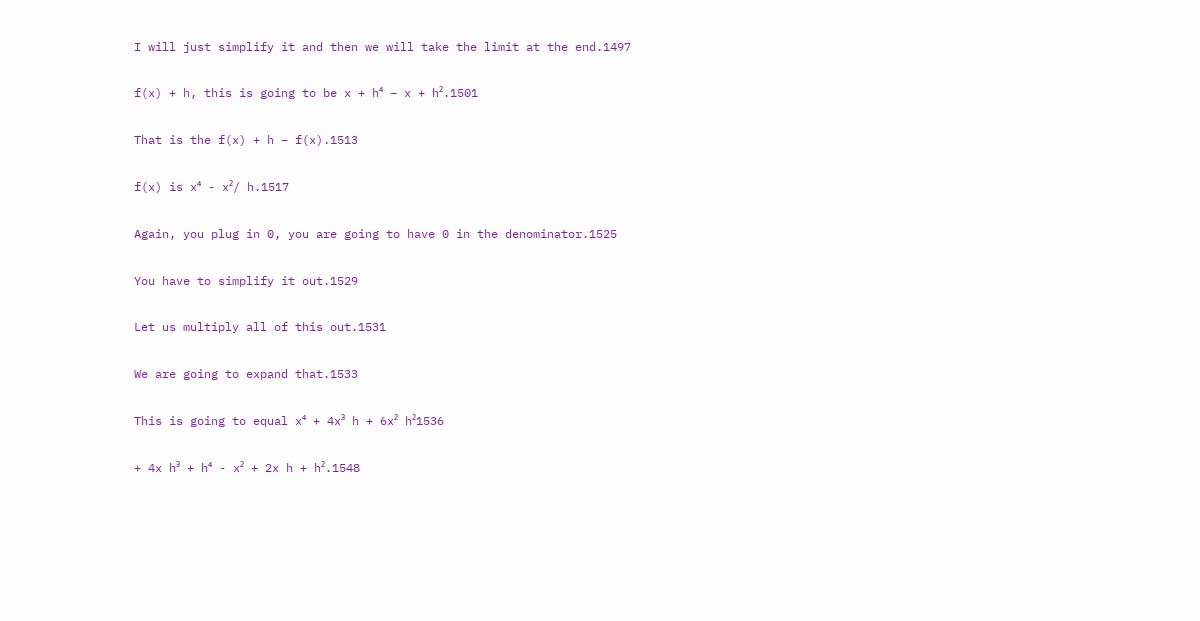I will just simplify it and then we will take the limit at the end.1497

f(x) + h, this is going to be x + h⁴ – x + h².1501

That is the f(x) + h – f(x).1513

f(x) is x⁴ - x²/ h.1517

Again, you plug in 0, you are going to have 0 in the denominator.1525

You have to simplify it out.1529

Let us multiply all of this out.1531

We are going to expand that.1533

This is going to equal x⁴ + 4x³ h + 6x² h²1536

+ 4x h³ + h⁴ - x² + 2x h + h².1548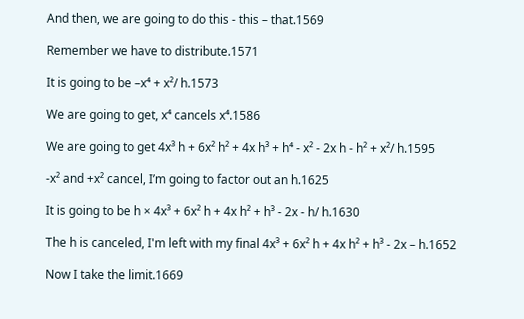And then, we are going to do this - this – that.1569

Remember we have to distribute.1571

It is going to be –x⁴ + x²/ h.1573

We are going to get, x⁴ cancels x⁴.1586

We are going to get 4x³ h + 6x² h² + 4x h³ + h⁴ - x² - 2x h - h² + x²/ h.1595

-x² and +x² cancel, I’m going to factor out an h.1625

It is going to be h × 4x³ + 6x² h + 4x h² + h³ - 2x - h/ h.1630

The h is canceled, I'm left with my final 4x³ + 6x² h + 4x h² + h³ - 2x – h.1652

Now I take the limit.1669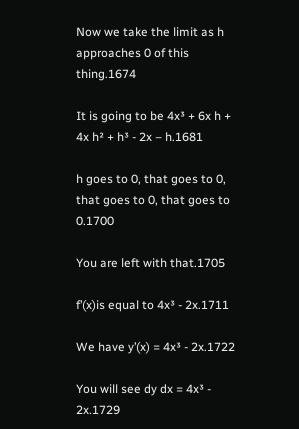Now we take the limit as h approaches 0 of this thing.1674

It is going to be 4x³ + 6x h + 4x h² + h³ - 2x – h.1681

h goes to 0, that goes to 0, that goes to 0, that goes to 0.1700

You are left with that.1705

f’(x)is equal to 4x³ - 2x.1711

We have y’(x) = 4x³ - 2x.1722

You will see dy dx = 4x³ - 2x.1729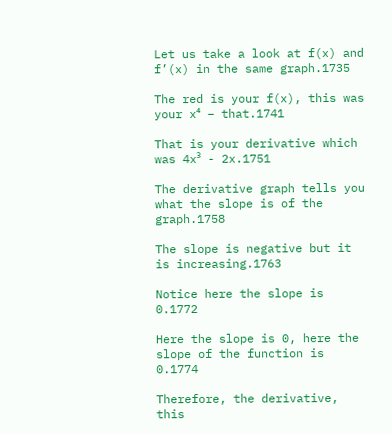Let us take a look at f(x) and f’(x) in the same graph.1735

The red is your f(x), this was your x⁴ – that.1741

That is your derivative which was 4x³ - 2x.1751

The derivative graph tells you what the slope is of the graph.1758

The slope is negative but it is increasing.1763

Notice here the slope is 0.1772

Here the slope is 0, here the slope of the function is 0.1774

Therefore, the derivative, this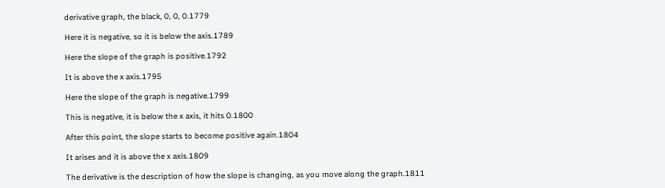derivative graph, the black, 0, 0, 0.1779

Here it is negative, so it is below the axis.1789

Here the slope of the graph is positive.1792

It is above the x axis.1795

Here the slope of the graph is negative.1799

This is negative, it is below the x axis, it hits 0.1800

After this point, the slope starts to become positive again.1804

It arises and it is above the x axis.1809

The derivative is the description of how the slope is changing, as you move along the graph.1811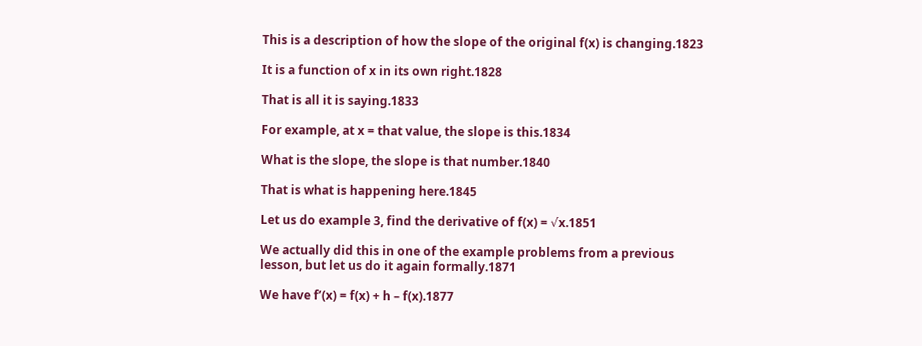This is a description of how the slope of the original f(x) is changing.1823

It is a function of x in its own right.1828

That is all it is saying.1833

For example, at x = that value, the slope is this.1834

What is the slope, the slope is that number.1840

That is what is happening here.1845

Let us do example 3, find the derivative of f(x) = √x.1851

We actually did this in one of the example problems from a previous lesson, but let us do it again formally.1871

We have f’(x) = f(x) + h – f(x).1877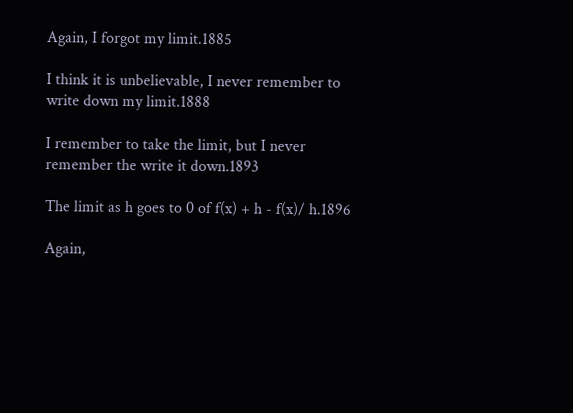Again, I forgot my limit.1885

I think it is unbelievable, I never remember to write down my limit.1888

I remember to take the limit, but I never remember the write it down.1893

The limit as h goes to 0 of f(x) + h - f(x)/ h.1896

Again,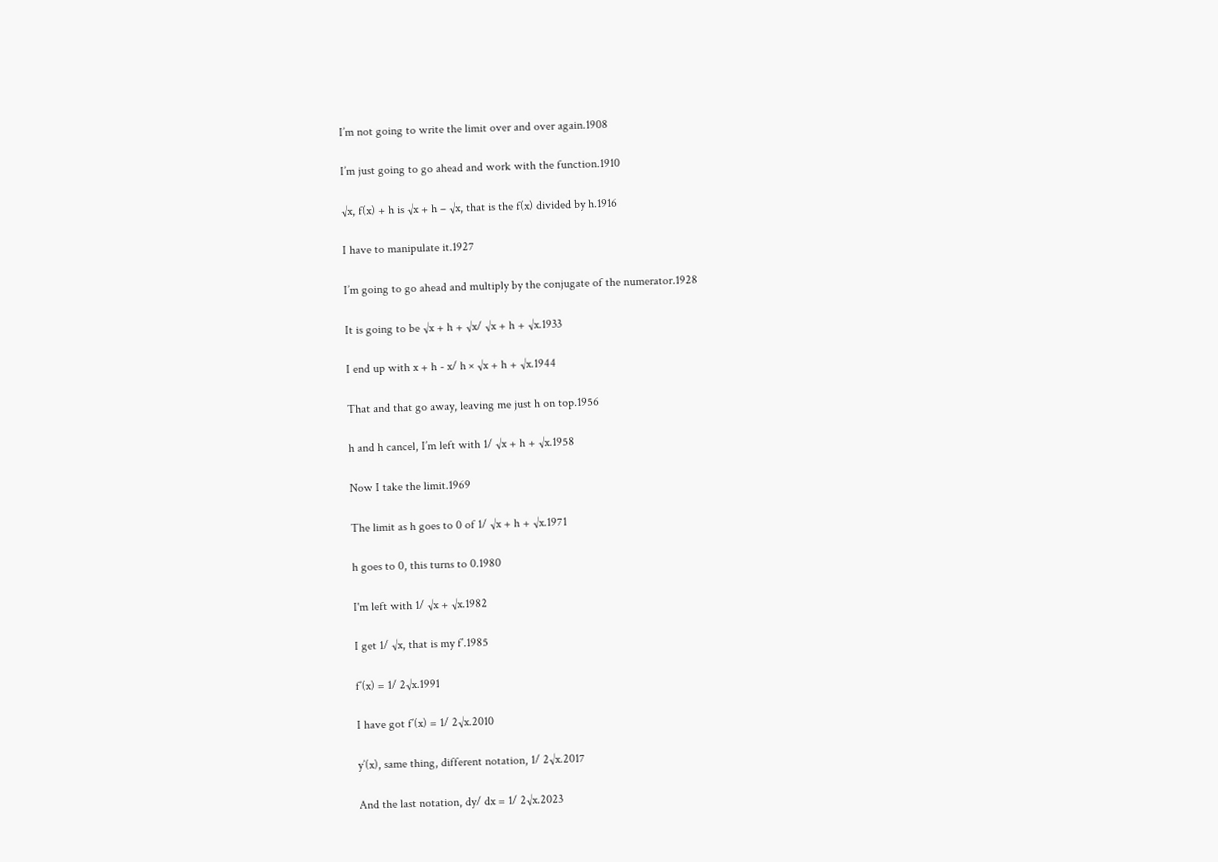I’m not going to write the limit over and over again.1908

I’m just going to go ahead and work with the function.1910

√x, f(x) + h is √x + h – √x, that is the f(x) divided by h.1916

I have to manipulate it.1927

I’m going to go ahead and multiply by the conjugate of the numerator.1928

It is going to be √x + h + √x/ √x + h + √x.1933

I end up with x + h - x/ h × √x + h + √x.1944

That and that go away, leaving me just h on top.1956

h and h cancel, I’m left with 1/ √x + h + √x.1958

Now I take the limit.1969

The limit as h goes to 0 of 1/ √x + h + √x.1971

h goes to 0, this turns to 0.1980

I'm left with 1/ √x + √x.1982

I get 1/ √x, that is my f’.1985

f’(x) = 1/ 2√x.1991

I have got f’(x) = 1/ 2√x.2010

y’(x), same thing, different notation, 1/ 2√x.2017

And the last notation, dy/ dx = 1/ 2√x.2023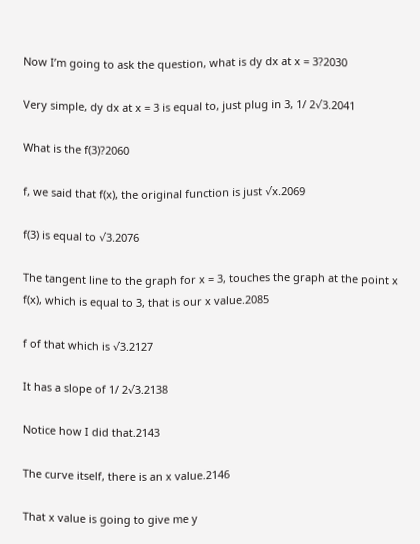Now I’m going to ask the question, what is dy dx at x = 3?2030

Very simple, dy dx at x = 3 is equal to, just plug in 3, 1/ 2√3.2041

What is the f(3)?2060

f, we said that f(x), the original function is just √x.2069

f(3) is equal to √3.2076

The tangent line to the graph for x = 3, touches the graph at the point x f(x), which is equal to 3, that is our x value.2085

f of that which is √3.2127

It has a slope of 1/ 2√3.2138

Notice how I did that.2143

The curve itself, there is an x value.2146

That x value is going to give me y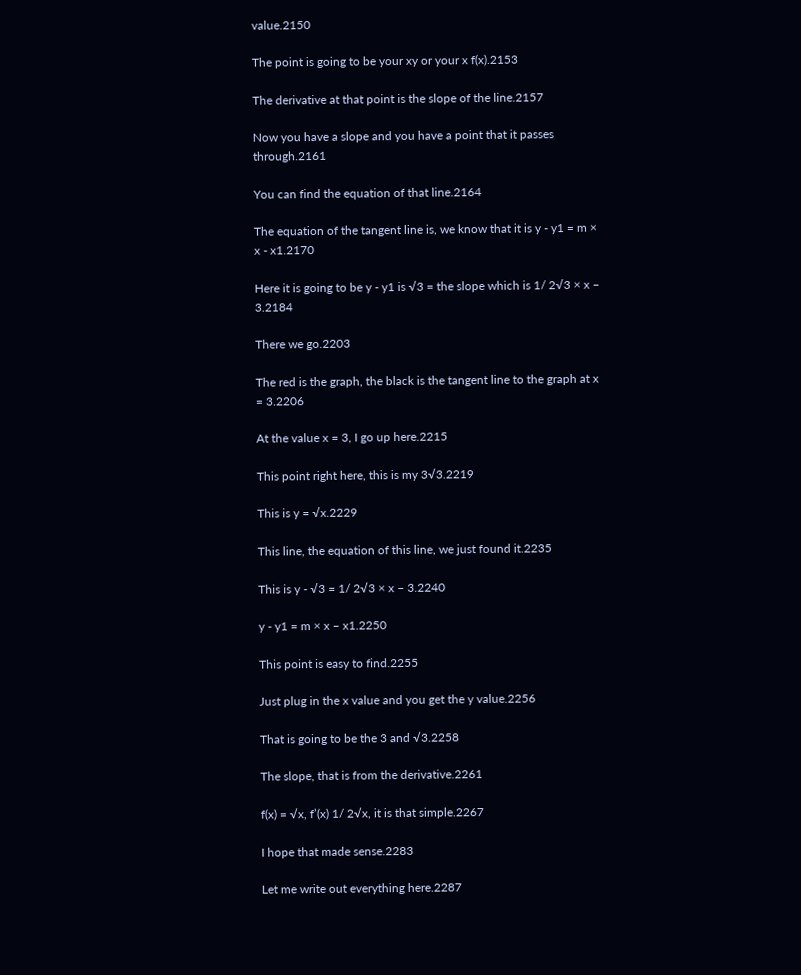value.2150

The point is going to be your xy or your x f(x).2153

The derivative at that point is the slope of the line.2157

Now you have a slope and you have a point that it passes through.2161

You can find the equation of that line.2164

The equation of the tangent line is, we know that it is y - y1 = m × x - x1.2170

Here it is going to be y - y1 is √3 = the slope which is 1/ 2√3 × x – 3.2184

There we go.2203

The red is the graph, the black is the tangent line to the graph at x = 3.2206

At the value x = 3, I go up here.2215

This point right here, this is my 3√3.2219

This is y = √x.2229

This line, the equation of this line, we just found it.2235

This is y - √3 = 1/ 2√3 × x – 3.2240

y - y1 = m × x – x1.2250

This point is easy to find.2255

Just plug in the x value and you get the y value.2256

That is going to be the 3 and √3.2258

The slope, that is from the derivative.2261

f(x) = √x, f’(x) 1/ 2√x, it is that simple.2267

I hope that made sense.2283

Let me write out everything here.2287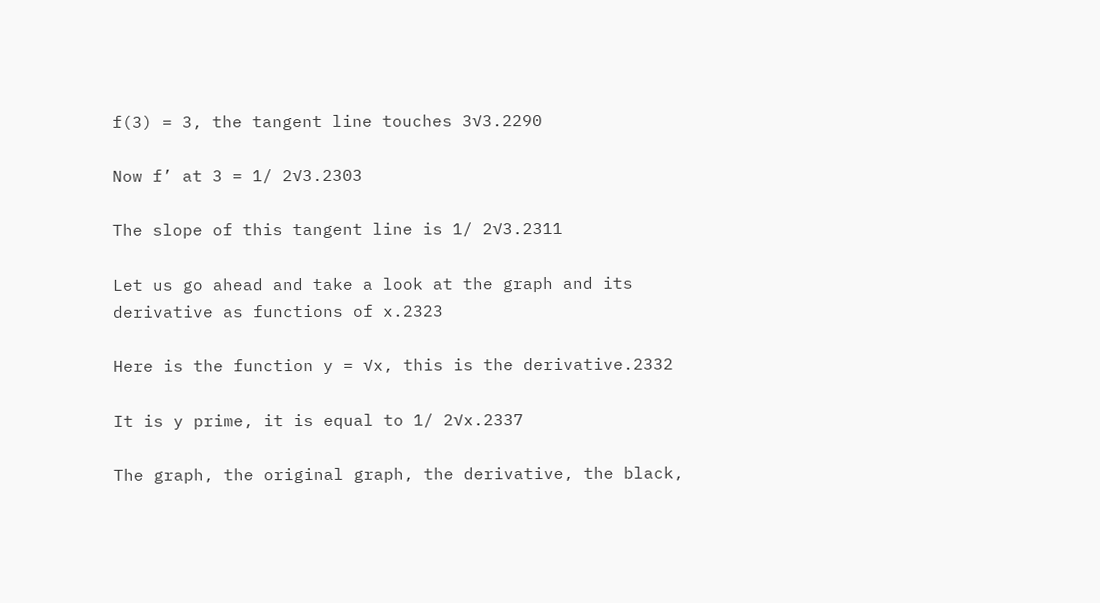f(3) = 3, the tangent line touches 3√3.2290

Now f’ at 3 = 1/ 2√3.2303

The slope of this tangent line is 1/ 2√3.2311

Let us go ahead and take a look at the graph and its derivative as functions of x.2323

Here is the function y = √x, this is the derivative.2332

It is y prime, it is equal to 1/ 2√x.2337

The graph, the original graph, the derivative, the black,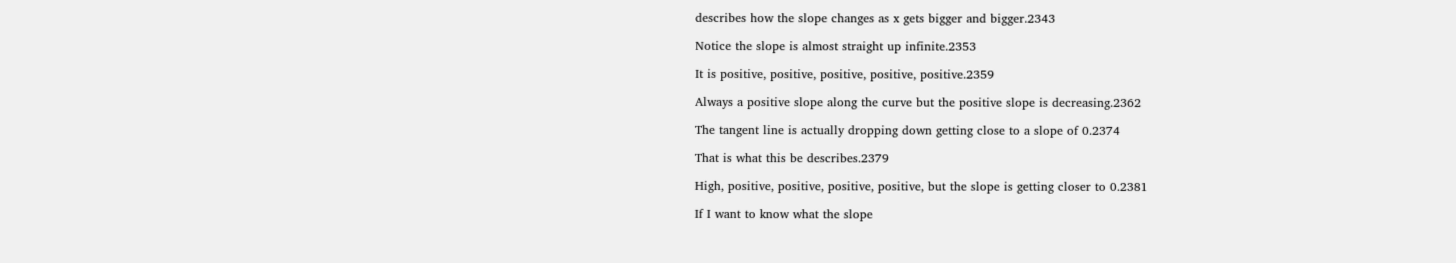describes how the slope changes as x gets bigger and bigger.2343

Notice the slope is almost straight up infinite.2353

It is positive, positive, positive, positive, positive.2359

Always a positive slope along the curve but the positive slope is decreasing.2362

The tangent line is actually dropping down getting close to a slope of 0.2374

That is what this be describes.2379

High, positive, positive, positive, positive, but the slope is getting closer to 0.2381

If I want to know what the slope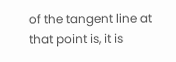of the tangent line at that point is, it is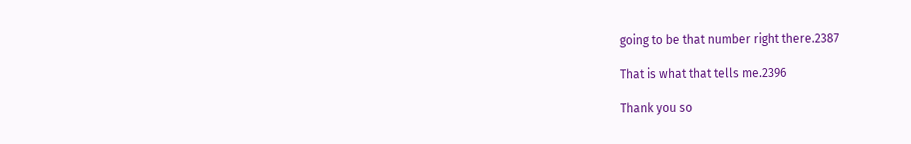going to be that number right there.2387

That is what that tells me.2396

Thank you so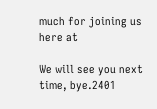much for joining us here at

We will see you next time, bye.2401